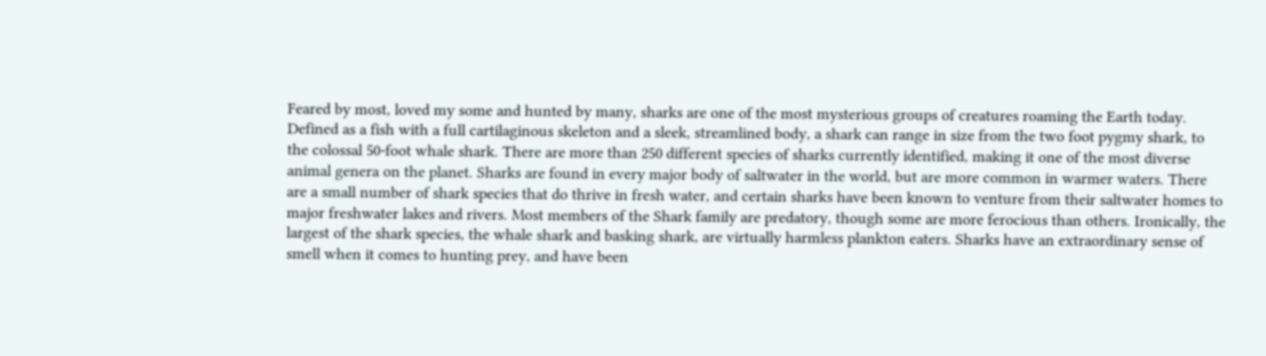Feared by most, loved my some and hunted by many, sharks are one of the most mysterious groups of creatures roaming the Earth today. Defined as a fish with a full cartilaginous skeleton and a sleek, streamlined body, a shark can range in size from the two foot pygmy shark, to the colossal 50-foot whale shark. There are more than 250 different species of sharks currently identified, making it one of the most diverse animal genera on the planet. Sharks are found in every major body of saltwater in the world, but are more common in warmer waters. There are a small number of shark species that do thrive in fresh water, and certain sharks have been known to venture from their saltwater homes to major freshwater lakes and rivers. Most members of the Shark family are predatory, though some are more ferocious than others. Ironically, the largest of the shark species, the whale shark and basking shark, are virtually harmless plankton eaters. Sharks have an extraordinary sense of smell when it comes to hunting prey, and have been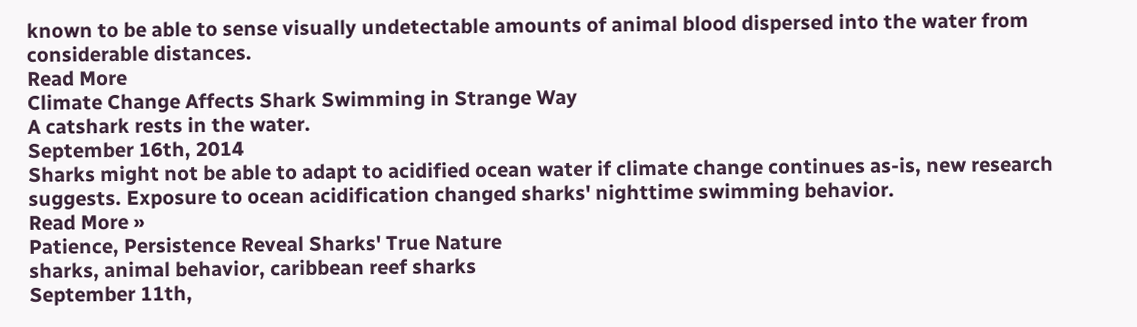known to be able to sense visually undetectable amounts of animal blood dispersed into the water from considerable distances.
Read More
Climate Change Affects Shark Swimming in Strange Way
A catshark rests in the water.
September 16th, 2014
Sharks might not be able to adapt to acidified ocean water if climate change continues as-is, new research suggests. Exposure to ocean acidification changed sharks' nighttime swimming behavior.
Read More »
Patience, Persistence Reveal Sharks' True Nature
sharks, animal behavior, caribbean reef sharks
September 11th,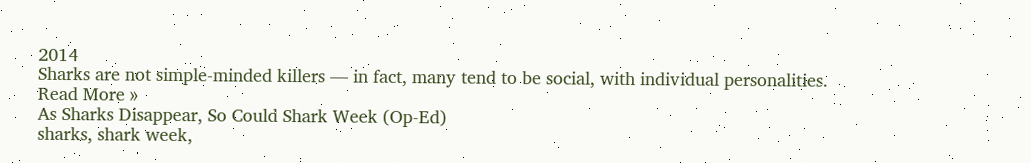2014
Sharks are not simple-minded killers — in fact, many tend to be social, with individual personalities.
Read More »
As Sharks Disappear, So Could Shark Week (Op-Ed)
sharks, shark week,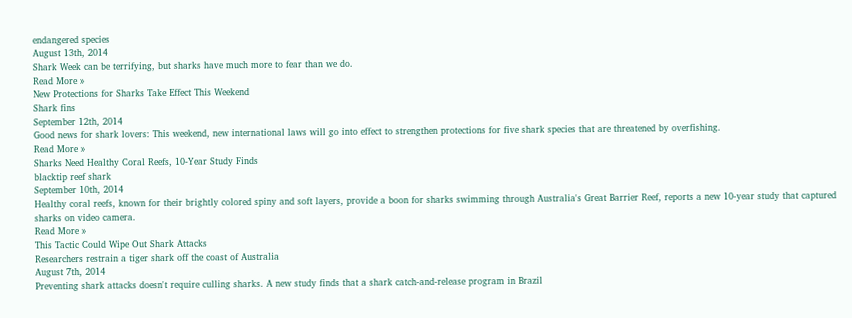endangered species
August 13th, 2014
Shark Week can be terrifying, but sharks have much more to fear than we do.
Read More »
New Protections for Sharks Take Effect This Weekend
Shark fins
September 12th, 2014
Good news for shark lovers: This weekend, new international laws will go into effect to strengthen protections for five shark species that are threatened by overfishing.
Read More »
Sharks Need Healthy Coral Reefs, 10-Year Study Finds
blacktip reef shark
September 10th, 2014
Healthy coral reefs, known for their brightly colored spiny and soft layers, provide a boon for sharks swimming through Australia's Great Barrier Reef, reports a new 10-year study that captured sharks on video camera.
Read More »
This Tactic Could Wipe Out Shark Attacks
Researchers restrain a tiger shark off the coast of Australia
August 7th, 2014
Preventing shark attacks doesn't require culling sharks. A new study finds that a shark catch-and-release program in Brazil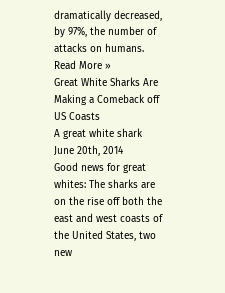dramatically decreased, by 97%, the number of attacks on humans.
Read More »
Great White Sharks Are Making a Comeback off US Coasts
A great white shark
June 20th, 2014
Good news for great whites: The sharks are on the rise off both the east and west coasts of the United States, two new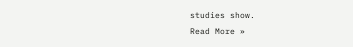studies show.
Read More »